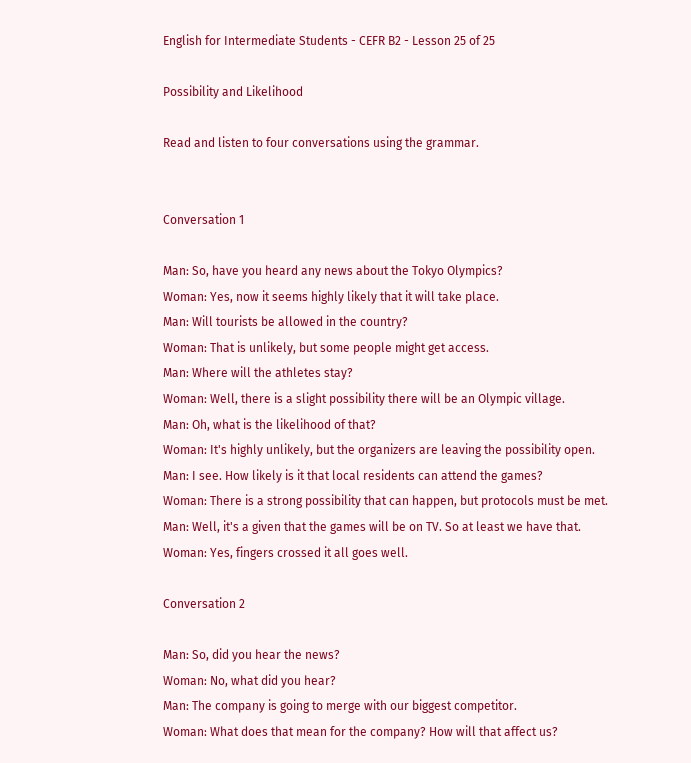English for Intermediate Students - CEFR B2 - Lesson 25 of 25

Possibility and Likelihood

Read and listen to four conversations using the grammar.


Conversation 1

Man: So, have you heard any news about the Tokyo Olympics?
Woman: Yes, now it seems highly likely that it will take place.
Man: Will tourists be allowed in the country?
Woman: That is unlikely, but some people might get access.
Man: Where will the athletes stay?
Woman: Well, there is a slight possibility there will be an Olympic village.
Man: Oh, what is the likelihood of that?
Woman: It's highly unlikely, but the organizers are leaving the possibility open.
Man: I see. How likely is it that local residents can attend the games?
Woman: There is a strong possibility that can happen, but protocols must be met.
Man: Well, it's a given that the games will be on TV. So at least we have that.
Woman: Yes, fingers crossed it all goes well.

Conversation 2

Man: So, did you hear the news?
Woman: No, what did you hear?
Man: The company is going to merge with our biggest competitor.
Woman: What does that mean for the company? How will that affect us?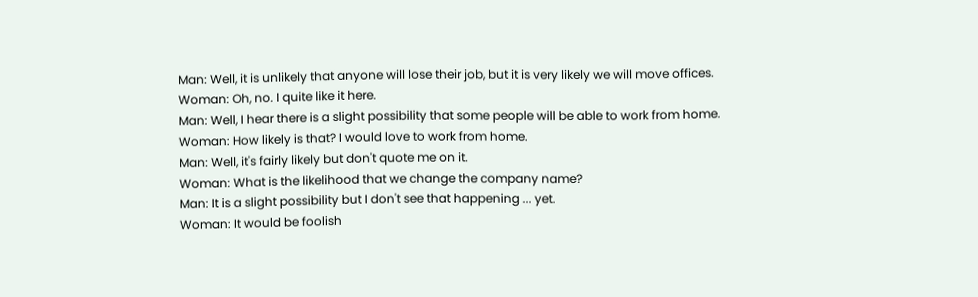Man: Well, it is unlikely that anyone will lose their job, but it is very likely we will move offices.
Woman: Oh, no. I quite like it here.
Man: Well, I hear there is a slight possibility that some people will be able to work from home.
Woman: How likely is that? I would love to work from home.
Man: Well, it's fairly likely but don't quote me on it.
Woman: What is the likelihood that we change the company name?
Man: It is a slight possibility but I don't see that happening ... yet.
Woman: It would be foolish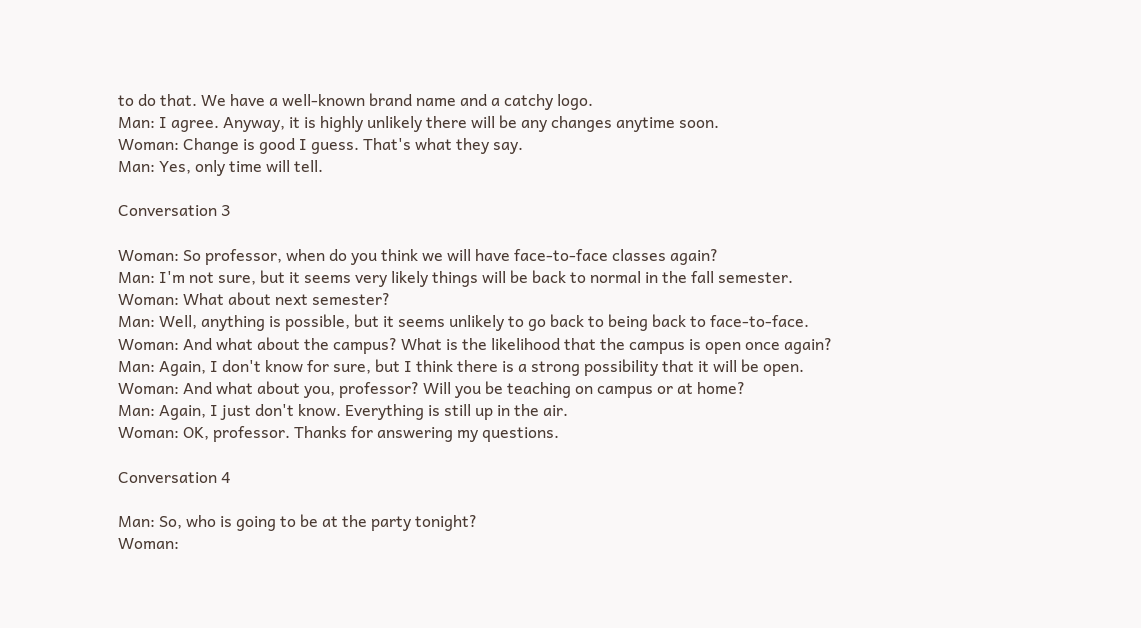to do that. We have a well-known brand name and a catchy logo.
Man: I agree. Anyway, it is highly unlikely there will be any changes anytime soon.
Woman: Change is good I guess. That's what they say.
Man: Yes, only time will tell.

Conversation 3

Woman: So professor, when do you think we will have face-to-face classes again?
Man: I'm not sure, but it seems very likely things will be back to normal in the fall semester.
Woman: What about next semester?
Man: Well, anything is possible, but it seems unlikely to go back to being back to face-to-face.
Woman: And what about the campus? What is the likelihood that the campus is open once again?
Man: Again, I don't know for sure, but I think there is a strong possibility that it will be open.
Woman: And what about you, professor? Will you be teaching on campus or at home?
Man: Again, I just don't know. Everything is still up in the air.
Woman: OK, professor. Thanks for answering my questions.

Conversation 4

Man: So, who is going to be at the party tonight?
Woman: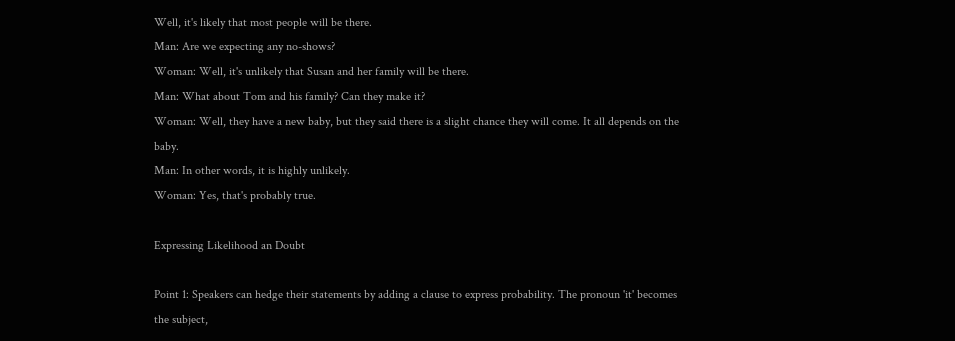Well, it's likely that most people will be there.
Man: Are we expecting any no-shows?
Woman: Well, it's unlikely that Susan and her family will be there.
Man: What about Tom and his family? Can they make it?
Woman: Well, they have a new baby, but they said there is a slight chance they will come. It all depends on the baby.
Man: In other words, it is highly unlikely.
Woman: Yes, that's probably true.

Expressing Likelihood an Doubt

Point 1: Speakers can hedge their statements by adding a clause to express probability. The pronoun 'it' becomes the subject,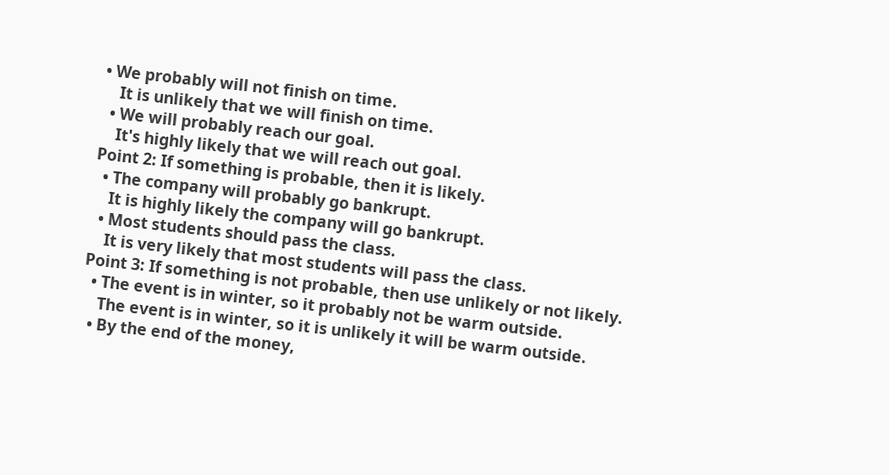• We probably will not finish on time.
    It is unlikely that we will finish on time.
  • We will probably reach our goal.
    It's highly likely that we will reach out goal.
Point 2: If something is probable, then it is likely.
  • The company will probably go bankrupt.
    It is highly likely the company will go bankrupt.
  • Most students should pass the class.
    It is very likely that most students will pass the class.
Point 3: If something is not probable, then use unlikely or not likely.
  • The event is in winter, so it probably not be warm outside.
    The event is in winter, so it is unlikely it will be warm outside.
  • By the end of the money,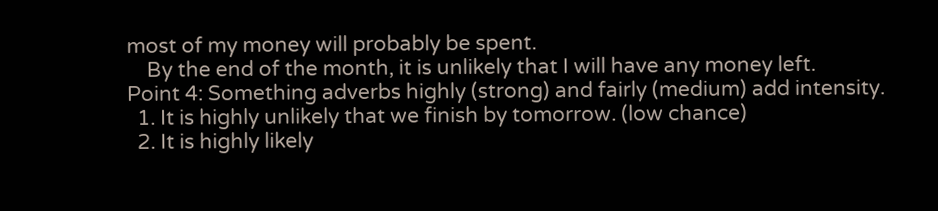most of my money will probably be spent.
    By the end of the month, it is unlikely that I will have any money left.
Point 4: Something adverbs highly (strong) and fairly (medium) add intensity.
  1. It is highly unlikely that we finish by tomorrow. (low chance)
  2. It is highly likely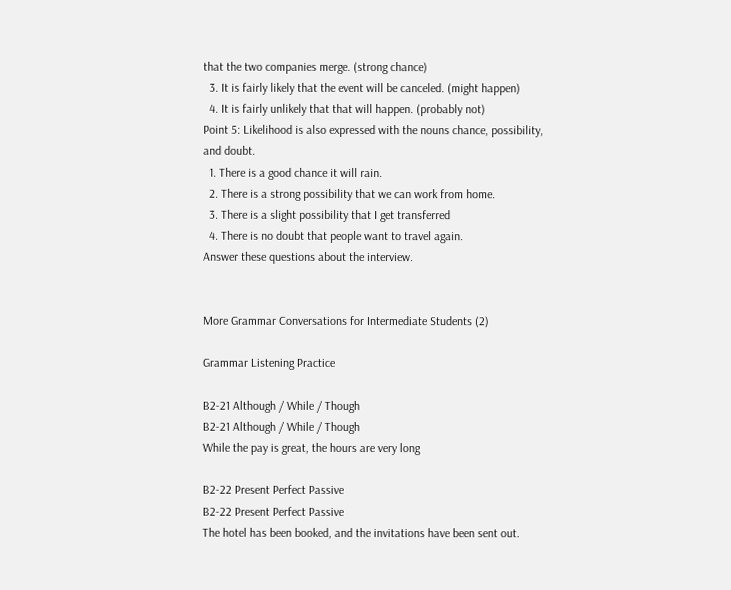that the two companies merge. (strong chance)
  3. It is fairly likely that the event will be canceled. (might happen)
  4. It is fairly unlikely that that will happen. (probably not)
Point 5: Likelihood is also expressed with the nouns chance, possibility, and doubt.
  1. There is a good chance it will rain.
  2. There is a strong possibility that we can work from home.
  3. There is a slight possibility that I get transferred
  4. There is no doubt that people want to travel again.
Answer these questions about the interview.


More Grammar Conversations for Intermediate Students (2)

Grammar Listening Practice

B2-21 Although / While / Though
B2-21 Although / While / Though
While the pay is great, the hours are very long

B2-22 Present Perfect Passive
B2-22 Present Perfect Passive
The hotel has been booked, and the invitations have been sent out.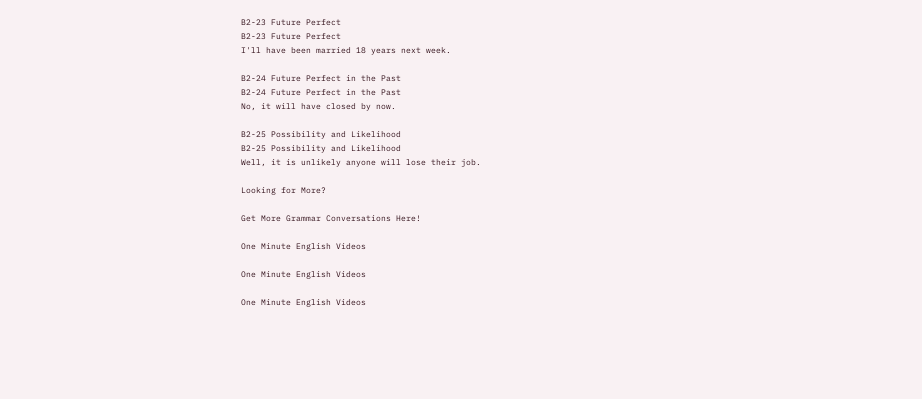B2-23 Future Perfect
B2-23 Future Perfect
I'll have been married 18 years next week.

B2-24 Future Perfect in the Past
B2-24 Future Perfect in the Past
No, it will have closed by now.

B2-25 Possibility and Likelihood
B2-25 Possibility and Likelihood
Well, it is unlikely anyone will lose their job.

Looking for More?

Get More Grammar Conversations Here!

One Minute English Videos

One Minute English Videos

One Minute English Videos